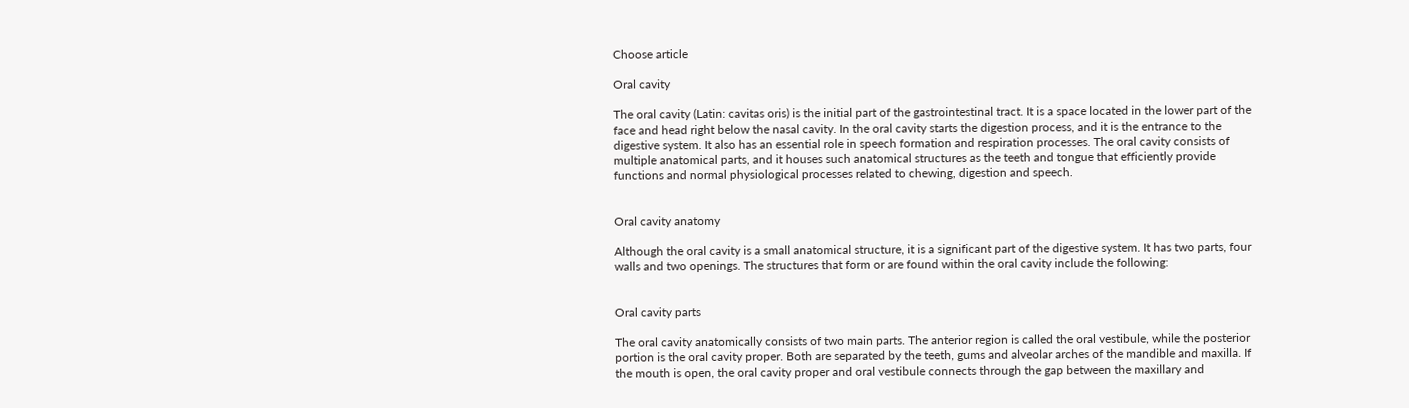Choose article

Oral cavity

The oral cavity (Latin: cavitas oris) is the initial part of the gastrointestinal tract. It is a space located in the lower part of the face and head right below the nasal cavity. In the oral cavity starts the digestion process, and it is the entrance to the digestive system. It also has an essential role in speech formation and respiration processes. The oral cavity consists of multiple anatomical parts, and it houses such anatomical structures as the teeth and tongue that efficiently provide functions and normal physiological processes related to chewing, digestion and speech.


Oral cavity anatomy

Although the oral cavity is a small anatomical structure, it is a significant part of the digestive system. It has two parts, four walls and two openings. The structures that form or are found within the oral cavity include the following:


Oral cavity parts

The oral cavity anatomically consists of two main parts. The anterior region is called the oral vestibule, while the posterior portion is the oral cavity proper. Both are separated by the teeth, gums and alveolar arches of the mandible and maxilla. If the mouth is open, the oral cavity proper and oral vestibule connects through the gap between the maxillary and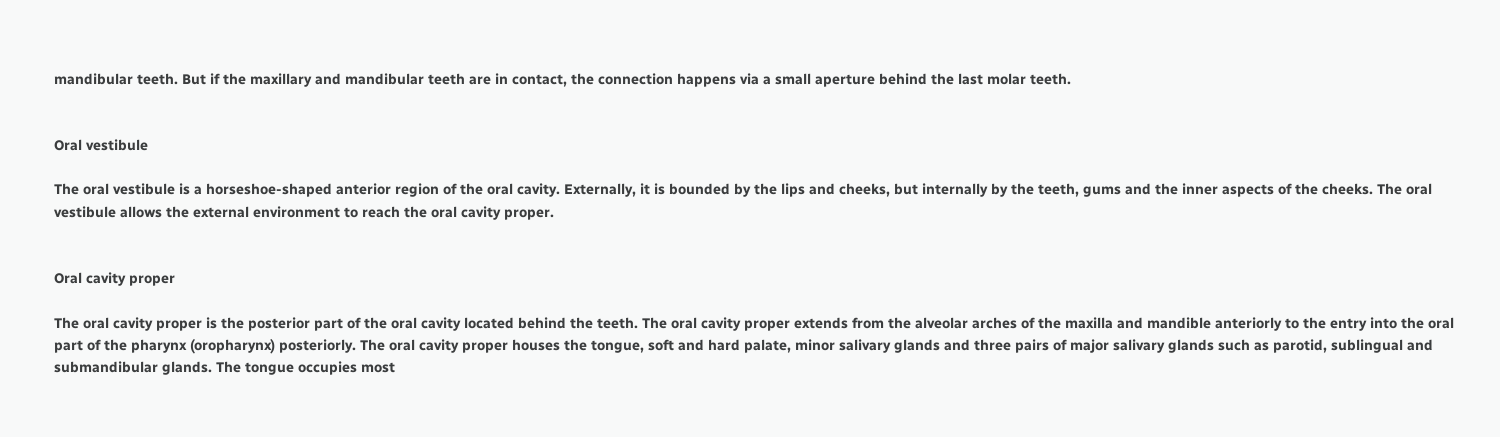mandibular teeth. But if the maxillary and mandibular teeth are in contact, the connection happens via a small aperture behind the last molar teeth.


Oral vestibule

The oral vestibule is a horseshoe-shaped anterior region of the oral cavity. Externally, it is bounded by the lips and cheeks, but internally by the teeth, gums and the inner aspects of the cheeks. The oral vestibule allows the external environment to reach the oral cavity proper.


Oral cavity proper

The oral cavity proper is the posterior part of the oral cavity located behind the teeth. The oral cavity proper extends from the alveolar arches of the maxilla and mandible anteriorly to the entry into the oral part of the pharynx (oropharynx) posteriorly. The oral cavity proper houses the tongue, soft and hard palate, minor salivary glands and three pairs of major salivary glands such as parotid, sublingual and submandibular glands. The tongue occupies most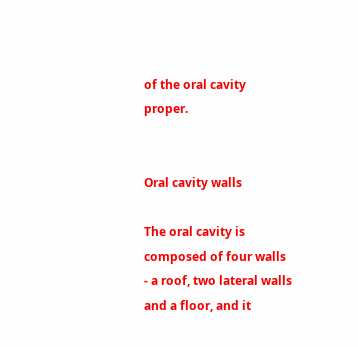of the oral cavity proper.


Oral cavity walls

The oral cavity is composed of four walls - a roof, two lateral walls and a floor, and it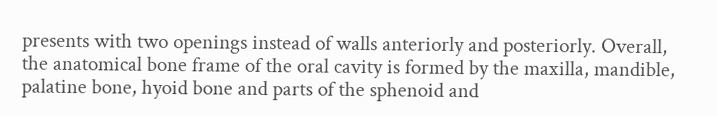presents with two openings instead of walls anteriorly and posteriorly. Overall, the anatomical bone frame of the oral cavity is formed by the maxilla, mandible, palatine bone, hyoid bone and parts of the sphenoid and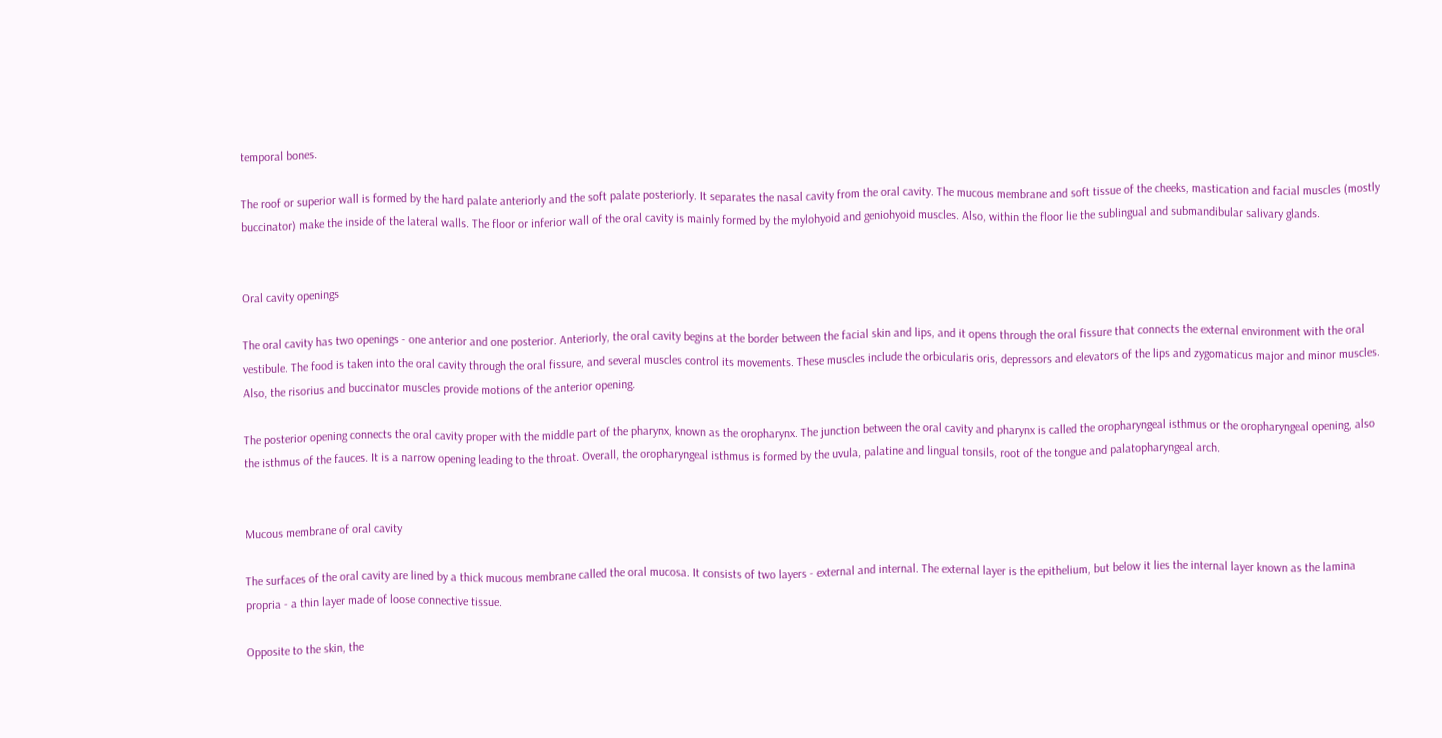temporal bones.

The roof or superior wall is formed by the hard palate anteriorly and the soft palate posteriorly. It separates the nasal cavity from the oral cavity. The mucous membrane and soft tissue of the cheeks, mastication and facial muscles (mostly buccinator) make the inside of the lateral walls. The floor or inferior wall of the oral cavity is mainly formed by the mylohyoid and geniohyoid muscles. Also, within the floor lie the sublingual and submandibular salivary glands.


Oral cavity openings

The oral cavity has two openings - one anterior and one posterior. Anteriorly, the oral cavity begins at the border between the facial skin and lips, and it opens through the oral fissure that connects the external environment with the oral vestibule. The food is taken into the oral cavity through the oral fissure, and several muscles control its movements. These muscles include the orbicularis oris, depressors and elevators of the lips and zygomaticus major and minor muscles. Also, the risorius and buccinator muscles provide motions of the anterior opening.

The posterior opening connects the oral cavity proper with the middle part of the pharynx, known as the oropharynx. The junction between the oral cavity and pharynx is called the oropharyngeal isthmus or the oropharyngeal opening, also the isthmus of the fauces. It is a narrow opening leading to the throat. Overall, the oropharyngeal isthmus is formed by the uvula, palatine and lingual tonsils, root of the tongue and palatopharyngeal arch.


Mucous membrane of oral cavity

The surfaces of the oral cavity are lined by a thick mucous membrane called the oral mucosa. It consists of two layers - external and internal. The external layer is the epithelium, but below it lies the internal layer known as the lamina propria - a thin layer made of loose connective tissue.

Opposite to the skin, the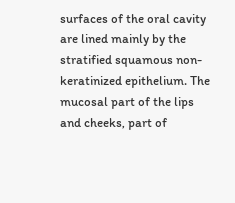surfaces of the oral cavity are lined mainly by the stratified squamous non-keratinized epithelium. The mucosal part of the lips and cheeks, part of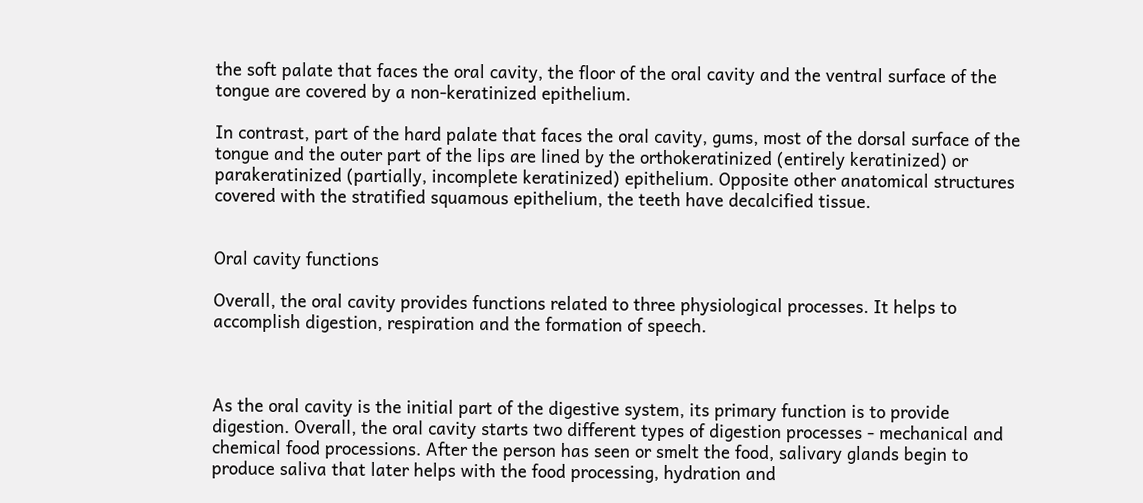the soft palate that faces the oral cavity, the floor of the oral cavity and the ventral surface of the tongue are covered by a non-keratinized epithelium.

In contrast, part of the hard palate that faces the oral cavity, gums, most of the dorsal surface of the tongue and the outer part of the lips are lined by the orthokeratinized (entirely keratinized) or parakeratinized (partially, incomplete keratinized) epithelium. Opposite other anatomical structures covered with the stratified squamous epithelium, the teeth have decalcified tissue.


Oral cavity functions

Overall, the oral cavity provides functions related to three physiological processes. It helps to accomplish digestion, respiration and the formation of speech.



As the oral cavity is the initial part of the digestive system, its primary function is to provide digestion. Overall, the oral cavity starts two different types of digestion processes - mechanical and chemical food processions. After the person has seen or smelt the food, salivary glands begin to produce saliva that later helps with the food processing, hydration and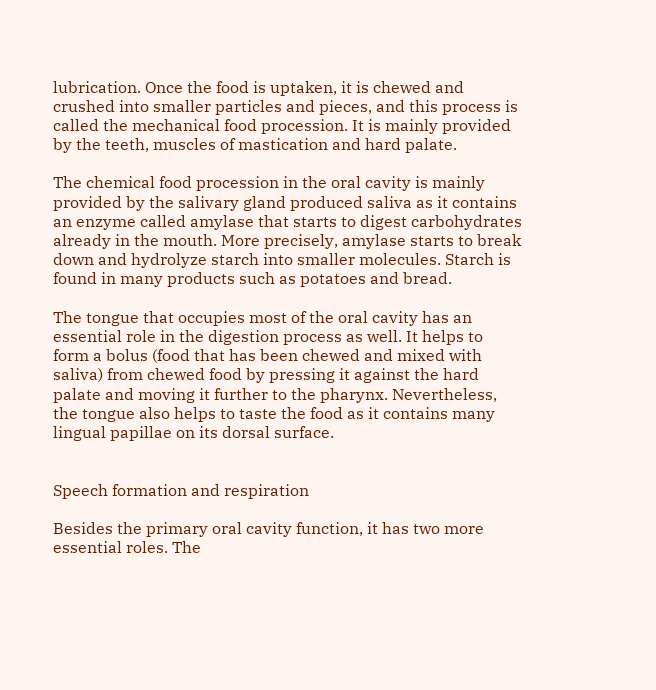lubrication. Once the food is uptaken, it is chewed and crushed into smaller particles and pieces, and this process is called the mechanical food procession. It is mainly provided by the teeth, muscles of mastication and hard palate.

The chemical food procession in the oral cavity is mainly provided by the salivary gland produced saliva as it contains an enzyme called amylase that starts to digest carbohydrates already in the mouth. More precisely, amylase starts to break down and hydrolyze starch into smaller molecules. Starch is found in many products such as potatoes and bread.

The tongue that occupies most of the oral cavity has an essential role in the digestion process as well. It helps to form a bolus (food that has been chewed and mixed with saliva) from chewed food by pressing it against the hard palate and moving it further to the pharynx. Nevertheless, the tongue also helps to taste the food as it contains many lingual papillae on its dorsal surface.


Speech formation and respiration

Besides the primary oral cavity function, it has two more essential roles. The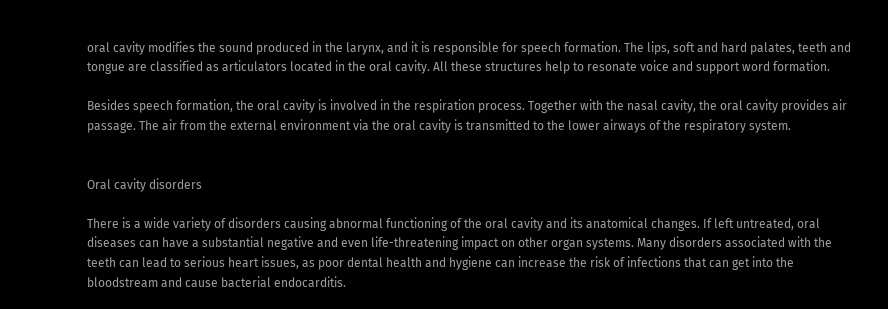oral cavity modifies the sound produced in the larynx, and it is responsible for speech formation. The lips, soft and hard palates, teeth and tongue are classified as articulators located in the oral cavity. All these structures help to resonate voice and support word formation.

Besides speech formation, the oral cavity is involved in the respiration process. Together with the nasal cavity, the oral cavity provides air passage. The air from the external environment via the oral cavity is transmitted to the lower airways of the respiratory system.


Oral cavity disorders

There is a wide variety of disorders causing abnormal functioning of the oral cavity and its anatomical changes. If left untreated, oral diseases can have a substantial negative and even life-threatening impact on other organ systems. Many disorders associated with the teeth can lead to serious heart issues, as poor dental health and hygiene can increase the risk of infections that can get into the bloodstream and cause bacterial endocarditis.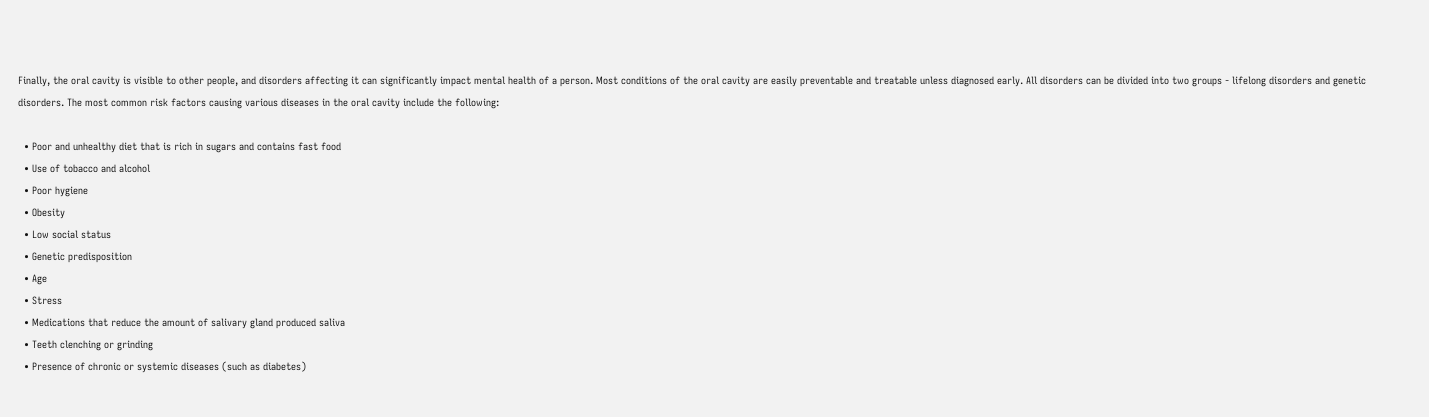Finally, the oral cavity is visible to other people, and disorders affecting it can significantly impact mental health of a person. Most conditions of the oral cavity are easily preventable and treatable unless diagnosed early. All disorders can be divided into two groups - lifelong disorders and genetic disorders. The most common risk factors causing various diseases in the oral cavity include the following:

  • Poor and unhealthy diet that is rich in sugars and contains fast food
  • Use of tobacco and alcohol
  • Poor hygiene
  • Obesity
  • Low social status
  • Genetic predisposition
  • Age
  • Stress
  • Medications that reduce the amount of salivary gland produced saliva
  • Teeth clenching or grinding
  • Presence of chronic or systemic diseases (such as diabetes)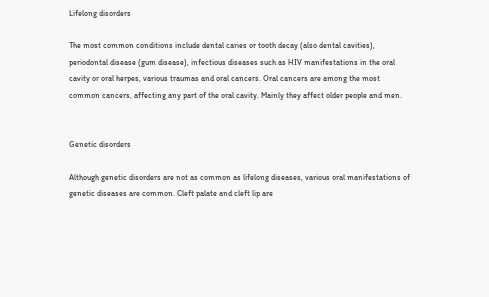Lifelong disorders

The most common conditions include dental caries or tooth decay (also dental cavities), periodontal disease (gum disease), infectious diseases such as HIV manifestations in the oral cavity or oral herpes, various traumas and oral cancers. Oral cancers are among the most common cancers, affecting any part of the oral cavity. Mainly they affect older people and men.


Genetic disorders

Although genetic disorders are not as common as lifelong diseases, various oral manifestations of genetic diseases are common. Cleft palate and cleft lip are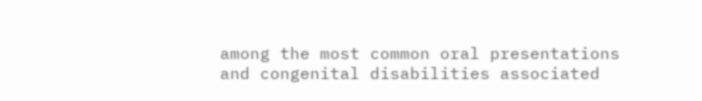among the most common oral presentations and congenital disabilities associated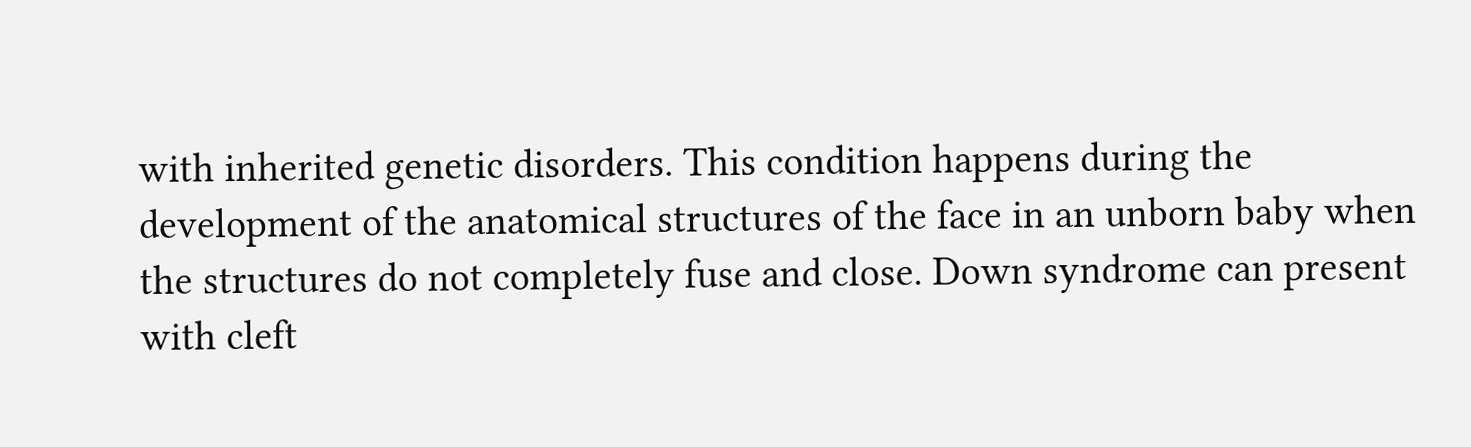with inherited genetic disorders. This condition happens during the development of the anatomical structures of the face in an unborn baby when the structures do not completely fuse and close. Down syndrome can present with cleft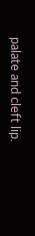palate and cleft lip.